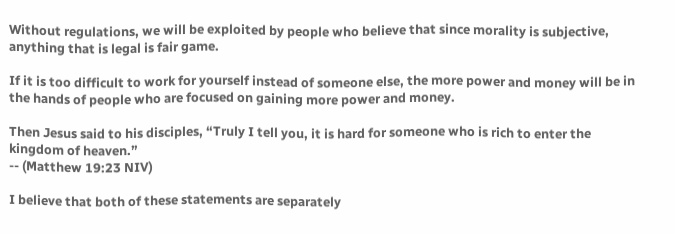Without regulations, we will be exploited by people who believe that since morality is subjective, anything that is legal is fair game.

If it is too difficult to work for yourself instead of someone else, the more power and money will be in the hands of people who are focused on gaining more power and money.

Then Jesus said to his disciples, “Truly I tell you, it is hard for someone who is rich to enter the kingdom of heaven.”
-- (Matthew 19:23 NIV)

I believe that both of these statements are separately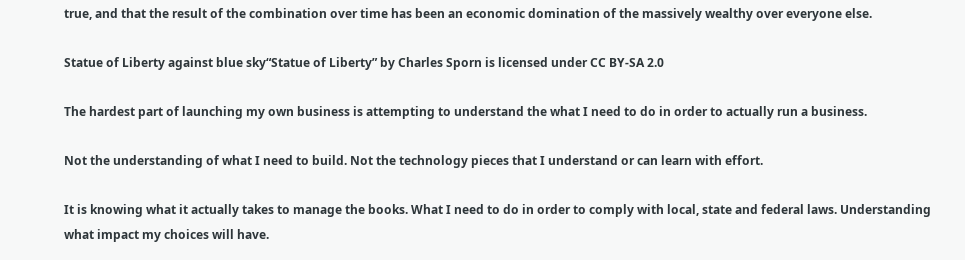true, and that the result of the combination over time has been an economic domination of the massively wealthy over everyone else.

Statue of Liberty against blue sky“Statue of Liberty” by Charles Sporn is licensed under CC BY-SA 2.0

The hardest part of launching my own business is attempting to understand the what I need to do in order to actually run a business.

Not the understanding of what I need to build. Not the technology pieces that I understand or can learn with effort.

It is knowing what it actually takes to manage the books. What I need to do in order to comply with local, state and federal laws. Understanding what impact my choices will have.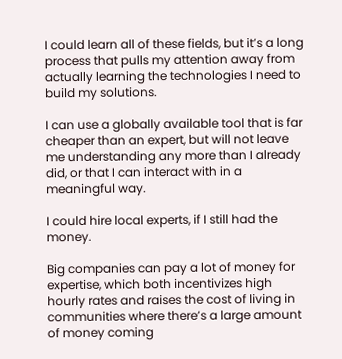I could learn all of these fields, but it’s a long process that pulls my attention away from actually learning the technologies I need to build my solutions.

I can use a globally available tool that is far cheaper than an expert, but will not leave me understanding any more than I already did, or that I can interact with in a meaningful way.

I could hire local experts, if I still had the money.

Big companies can pay a lot of money for expertise, which both incentivizes high hourly rates and raises the cost of living in communities where there’s a large amount of money coming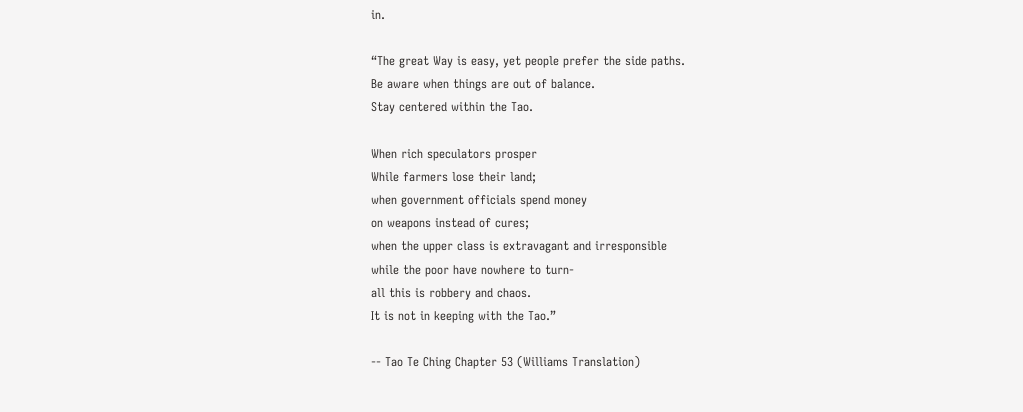in.

“The great Way is easy, yet people prefer the side paths.
Be aware when things are out of balance.
Stay centered within the Tao.

When rich speculators prosper
While farmers lose their land;
when government officials spend money
on weapons instead of cures;
when the upper class is extravagant and irresponsible
while the poor have nowhere to turn-
all this is robbery and chaos.
It is not in keeping with the Tao.”

-- Tao Te Ching Chapter 53 (Williams Translation)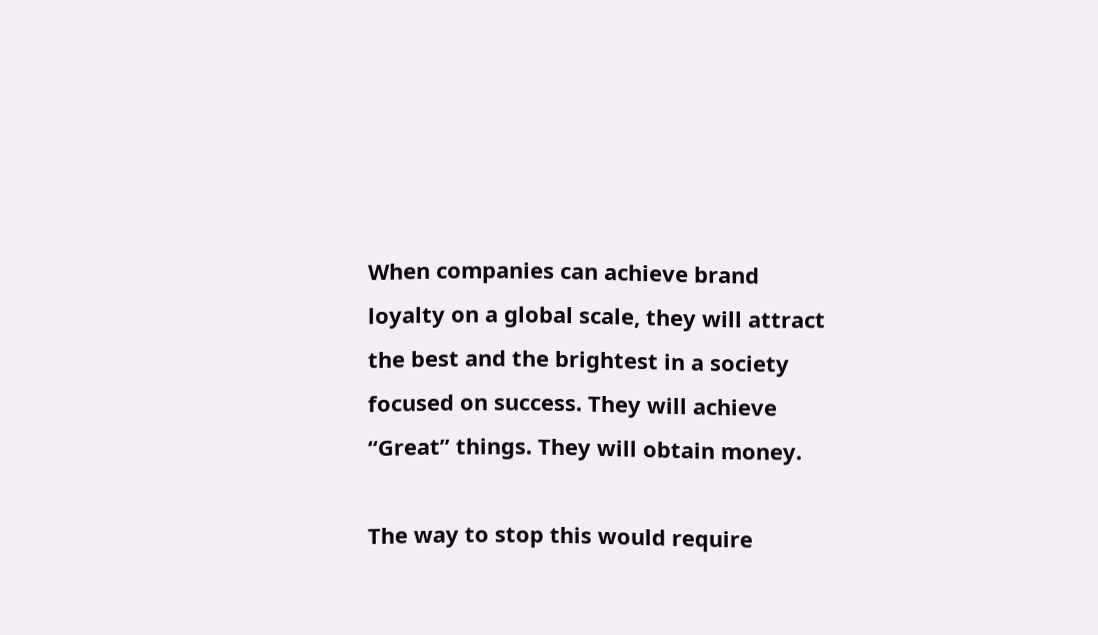When companies can achieve brand loyalty on a global scale, they will attract the best and the brightest in a society focused on success. They will achieve “Great” things. They will obtain money.

The way to stop this would require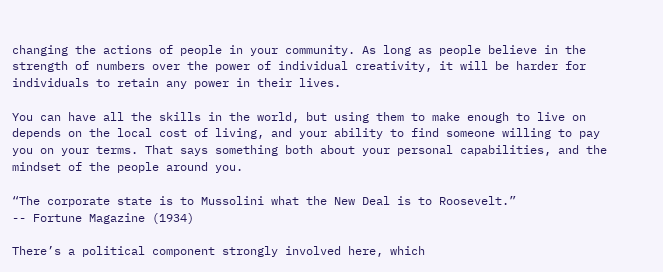changing the actions of people in your community. As long as people believe in the strength of numbers over the power of individual creativity, it will be harder for individuals to retain any power in their lives.

You can have all the skills in the world, but using them to make enough to live on depends on the local cost of living, and your ability to find someone willing to pay you on your terms. That says something both about your personal capabilities, and the mindset of the people around you.

“The corporate state is to Mussolini what the New Deal is to Roosevelt.”
-- Fortune Magazine (1934)

There’s a political component strongly involved here, which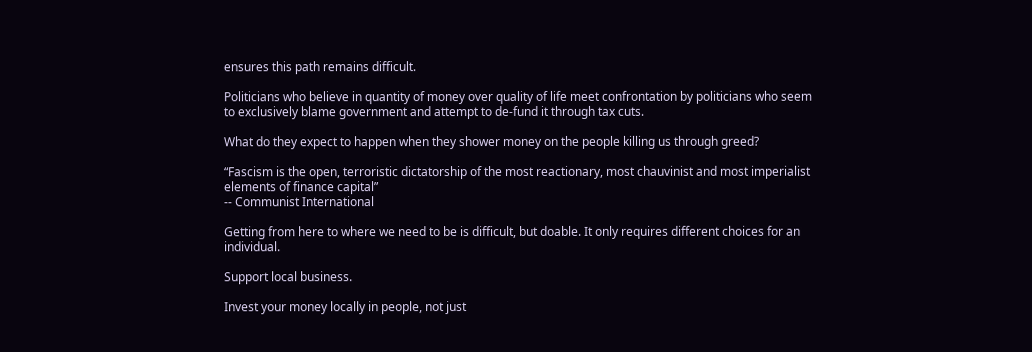ensures this path remains difficult.

Politicians who believe in quantity of money over quality of life meet confrontation by politicians who seem to exclusively blame government and attempt to de-fund it through tax cuts.

What do they expect to happen when they shower money on the people killing us through greed?

“Fascism is the open, terroristic dictatorship of the most reactionary, most chauvinist and most imperialist elements of finance capital”
-- Communist International

Getting from here to where we need to be is difficult, but doable. It only requires different choices for an individual.

Support local business.

Invest your money locally in people, not just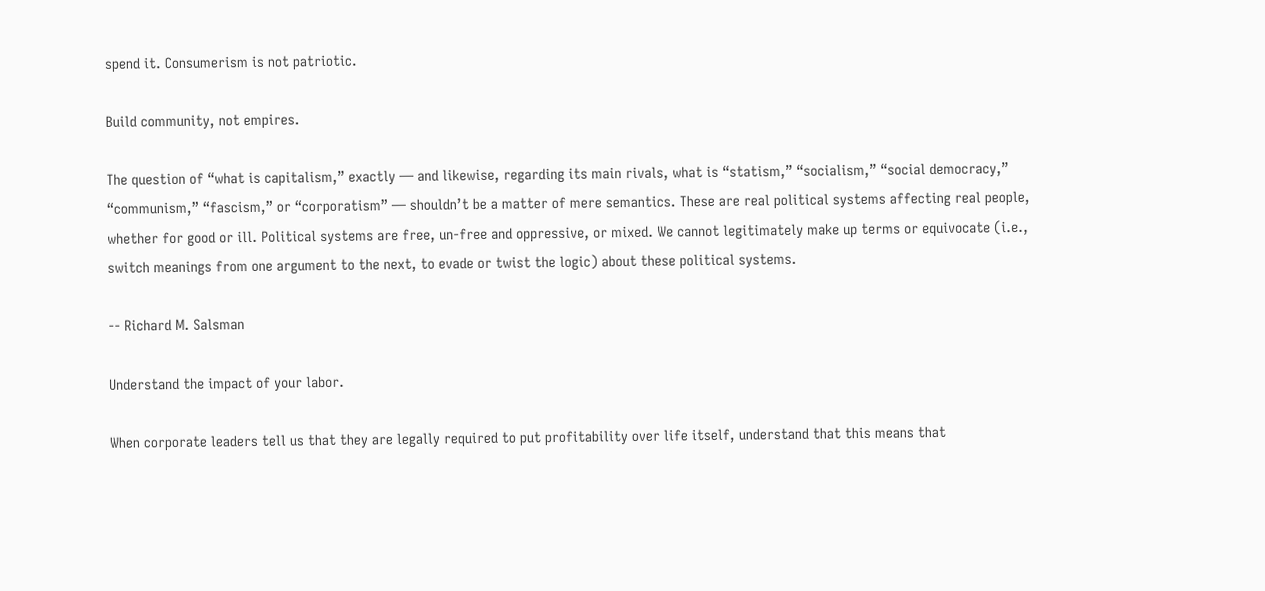spend it. Consumerism is not patriotic.

Build community, not empires.

The question of “what is capitalism,” exactly — and likewise, regarding its main rivals, what is “statism,” “socialism,” “social democracy,” “communism,” “fascism,” or “corporatism” — shouldn’t be a matter of mere semantics. These are real political systems affecting real people, whether for good or ill. Political systems are free, un-free and oppressive, or mixed. We cannot legitimately make up terms or equivocate (i.e., switch meanings from one argument to the next, to evade or twist the logic) about these political systems.

-- Richard M. Salsman

Understand the impact of your labor.

When corporate leaders tell us that they are legally required to put profitability over life itself, understand that this means that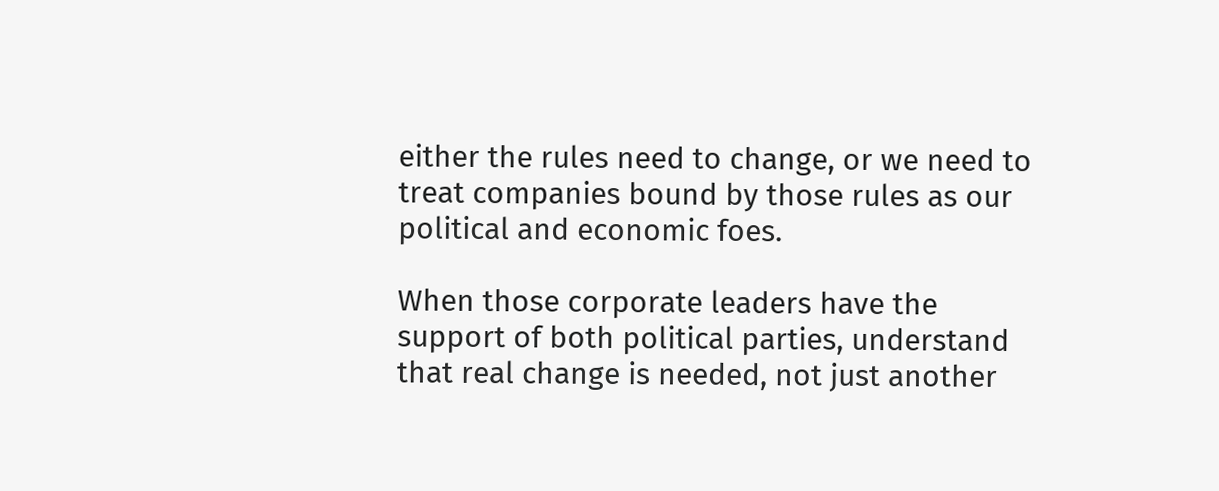either the rules need to change, or we need to treat companies bound by those rules as our political and economic foes.

When those corporate leaders have the support of both political parties, understand that real change is needed, not just another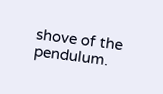shove of the pendulum.